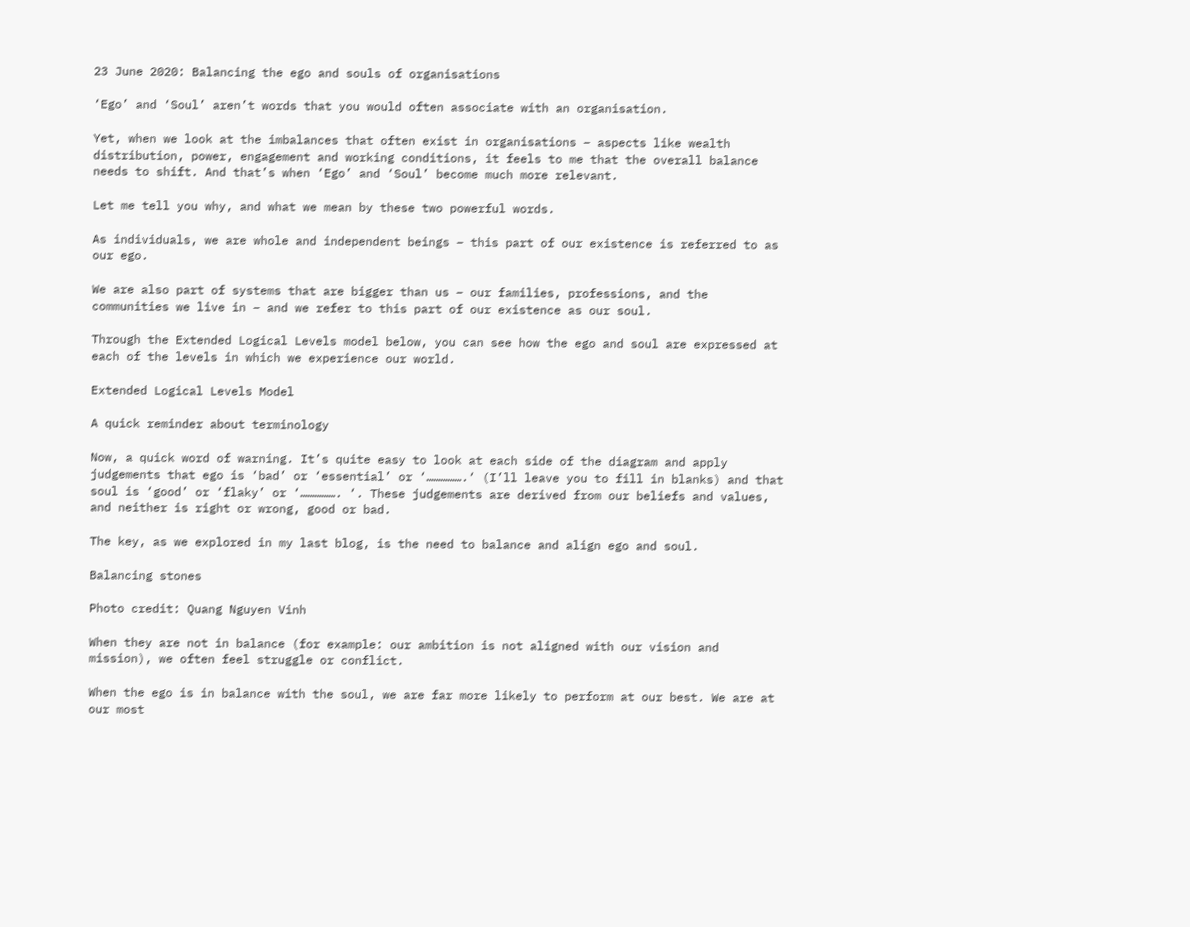23 June 2020: Balancing the ego and souls of organisations

‘Ego’ and ‘Soul’ aren’t words that you would often associate with an organisation.

Yet, when we look at the imbalances that often exist in organisations – aspects like wealth distribution, power, engagement and working conditions, it feels to me that the overall balance needs to shift. And that’s when ‘Ego’ and ‘Soul’ become much more relevant.

Let me tell you why, and what we mean by these two powerful words.

As individuals, we are whole and independent beings – this part of our existence is referred to as our ego.

We are also part of systems that are bigger than us – our families, professions, and the communities we live in – and we refer to this part of our existence as our soul.

Through the Extended Logical Levels model below, you can see how the ego and soul are expressed at each of the levels in which we experience our world.

Extended Logical Levels Model

A quick reminder about terminology

Now, a quick word of warning. It’s quite easy to look at each side of the diagram and apply judgements that ego is ‘bad’ or ‘essential’ or ‘…………….‘ (I’ll leave you to fill in blanks) and that soul is ‘good’ or ‘flaky’ or ‘……………. ‘. These judgements are derived from our beliefs and values, and neither is right or wrong, good or bad.

The key, as we explored in my last blog, is the need to balance and align ego and soul.

Balancing stones

Photo credit: Quang Nguyen Vinh

When they are not in balance (for example: our ambition is not aligned with our vision and mission), we often feel struggle or conflict.

When the ego is in balance with the soul, we are far more likely to perform at our best. We are at our most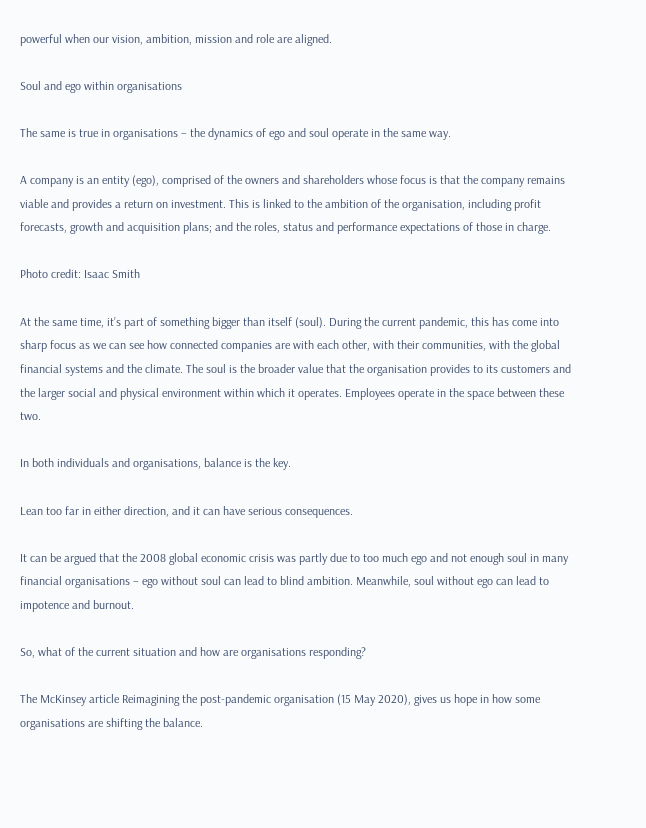powerful when our vision, ambition, mission and role are aligned.

Soul and ego within organisations

The same is true in organisations – the dynamics of ego and soul operate in the same way.

A company is an entity (ego), comprised of the owners and shareholders whose focus is that the company remains viable and provides a return on investment. This is linked to the ambition of the organisation, including profit forecasts, growth and acquisition plans; and the roles, status and performance expectations of those in charge.

Photo credit: Isaac Smith

At the same time, it’s part of something bigger than itself (soul). During the current pandemic, this has come into sharp focus as we can see how connected companies are with each other, with their communities, with the global financial systems and the climate. The soul is the broader value that the organisation provides to its customers and the larger social and physical environment within which it operates. Employees operate in the space between these two.

In both individuals and organisations, balance is the key.

Lean too far in either direction, and it can have serious consequences.

It can be argued that the 2008 global economic crisis was partly due to too much ego and not enough soul in many financial organisations – ego without soul can lead to blind ambition. Meanwhile, soul without ego can lead to impotence and burnout.

So, what of the current situation and how are organisations responding?

The McKinsey article Reimagining the post-pandemic organisation (15 May 2020), gives us hope in how some organisations are shifting the balance.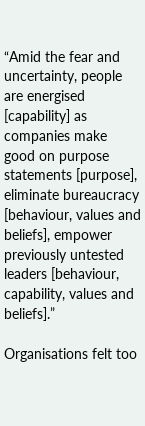“Amid the fear and uncertainty, people are energised [capability] as companies make good on purpose statements [purpose], eliminate bureaucracy [behaviour, values and beliefs], empower previously untested leaders [behaviour, capability, values and beliefs].”

Organisations felt too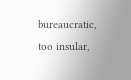bureaucratic, too insular,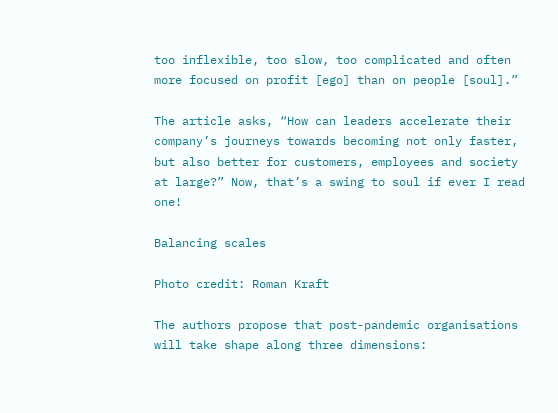too inflexible, too slow, too complicated and often more focused on profit [ego] than on people [soul].”

The article asks, “How can leaders accelerate their company’s journeys towards becoming not only faster, but also better for customers, employees and society at large?” Now, that’s a swing to soul if ever I read one!

Balancing scales

Photo credit: Roman Kraft

The authors propose that post-pandemic organisations will take shape along three dimensions: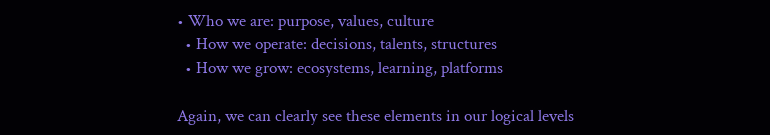• Who we are: purpose, values, culture
  • How we operate: decisions, talents, structures
  • How we grow: ecosystems, learning, platforms

Again, we can clearly see these elements in our logical levels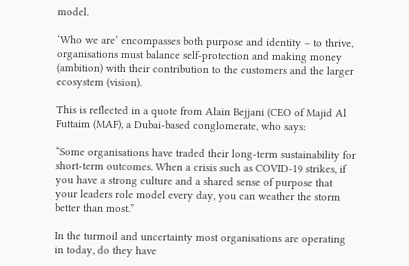model.

‘Who we are’ encompasses both purpose and identity – to thrive, organisations must balance self-protection and making money (ambition) with their contribution to the customers and the larger ecosystem (vision).

This is reflected in a quote from Alain Bejjani (CEO of Majid Al Futtaim (MAF), a Dubai-based conglomerate, who says:

“Some organisations have traded their long-term sustainability for short-term outcomes. When a crisis such as COVID-19 strikes, if you have a strong culture and a shared sense of purpose that your leaders role model every day, you can weather the storm better than most.”

In the turmoil and uncertainty most organisations are operating in today, do they have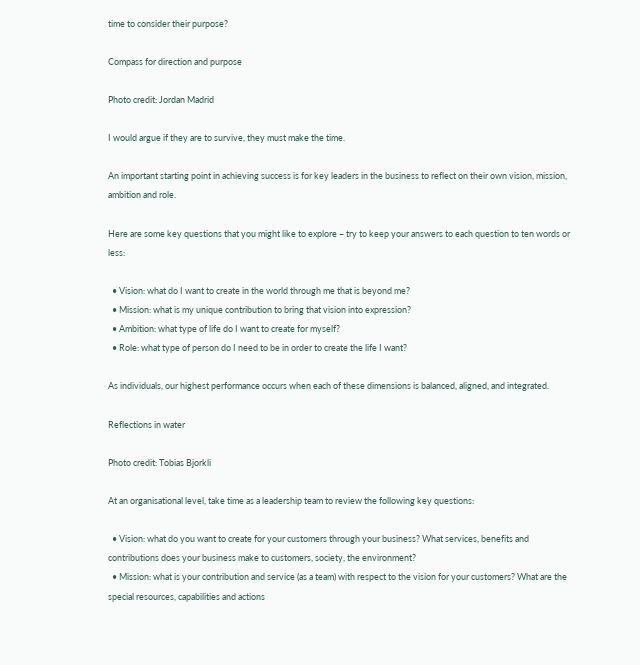time to consider their purpose?

Compass for direction and purpose

Photo credit: Jordan Madrid

I would argue if they are to survive, they must make the time.

An important starting point in achieving success is for key leaders in the business to reflect on their own vision, mission, ambition and role.

Here are some key questions that you might like to explore – try to keep your answers to each question to ten words or less:

  • Vision: what do I want to create in the world through me that is beyond me?
  • Mission: what is my unique contribution to bring that vision into expression?
  • Ambition: what type of life do I want to create for myself?
  • Role: what type of person do I need to be in order to create the life I want?

As individuals, our highest performance occurs when each of these dimensions is balanced, aligned, and integrated.

Reflections in water

Photo credit: Tobias Bjorkli

At an organisational level, take time as a leadership team to review the following key questions:

  • Vision: what do you want to create for your customers through your business? What services, benefits and contributions does your business make to customers, society, the environment?
  • Mission: what is your contribution and service (as a team) with respect to the vision for your customers? What are the special resources, capabilities and actions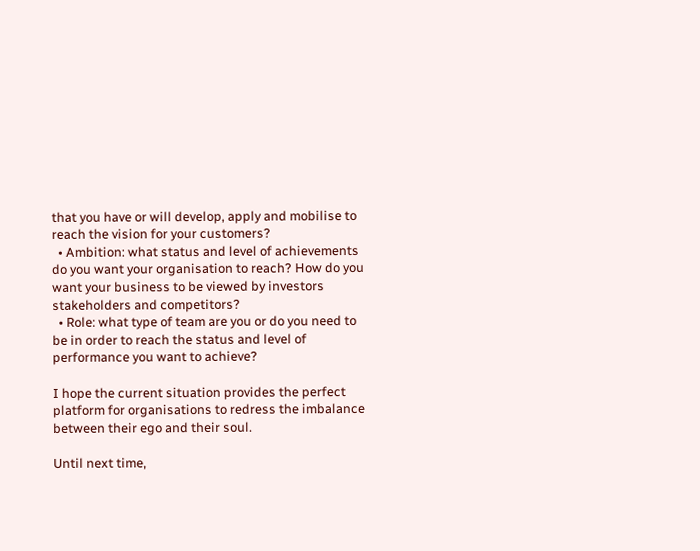that you have or will develop, apply and mobilise to reach the vision for your customers?
  • Ambition: what status and level of achievements do you want your organisation to reach? How do you want your business to be viewed by investors stakeholders and competitors?
  • Role: what type of team are you or do you need to be in order to reach the status and level of performance you want to achieve?

I hope the current situation provides the perfect platform for organisations to redress the imbalance between their ego and their soul.

Until next time,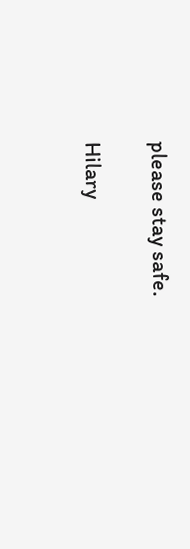please stay safe.

Hilary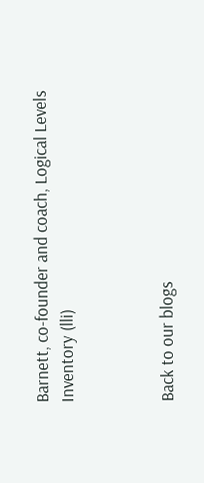Barnett, co-founder and coach, Logical Levels Inventory (lli)



Back to our blogs